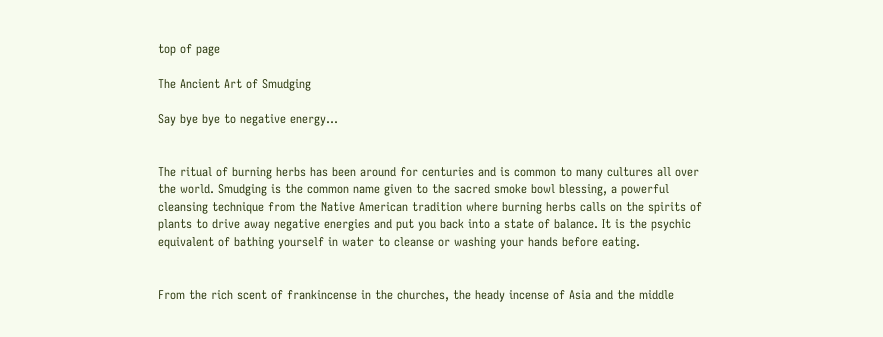top of page

The Ancient Art of Smudging

Say bye bye to negative energy…


The ritual of burning herbs has been around for centuries and is common to many cultures all over the world. Smudging is the common name given to the sacred smoke bowl blessing, a powerful cleansing technique from the Native American tradition where burning herbs calls on the spirits of plants to drive away negative energies and put you back into a state of balance. It is the psychic equivalent of bathing yourself in water to cleanse or washing your hands before eating.


From the rich scent of frankincense in the churches, the heady incense of Asia and the middle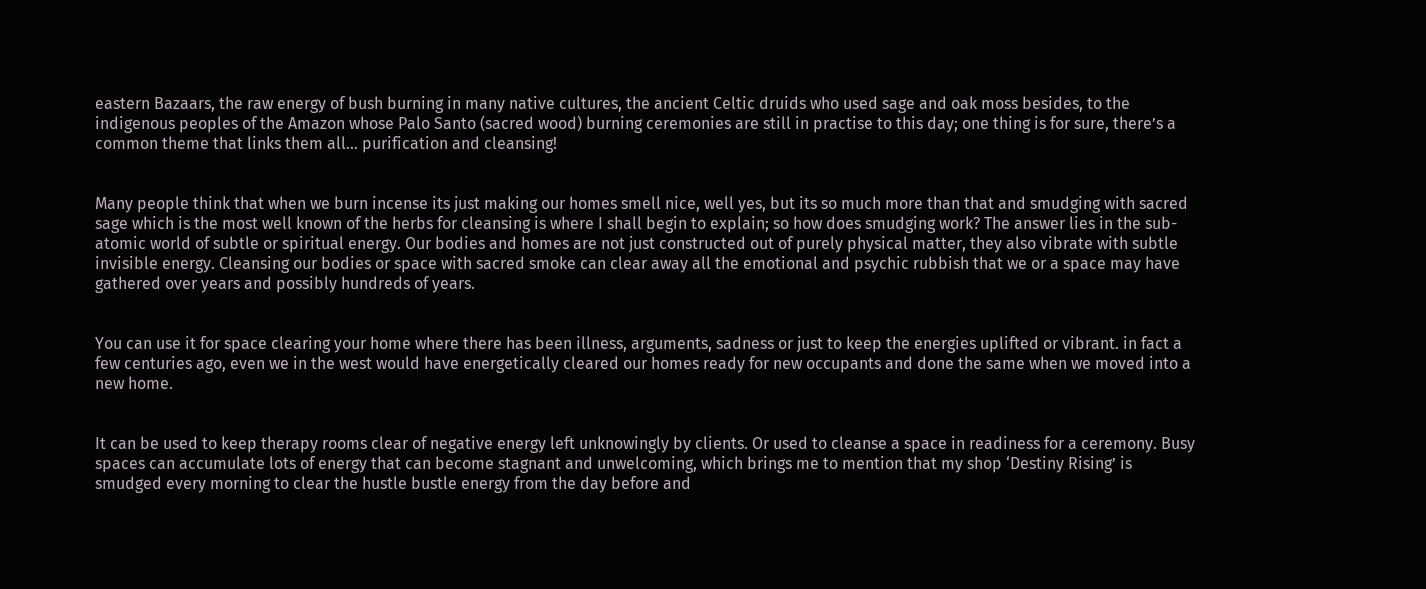eastern Bazaars, the raw energy of bush burning in many native cultures, the ancient Celtic druids who used sage and oak moss besides, to the indigenous peoples of the Amazon whose Palo Santo (sacred wood) burning ceremonies are still in practise to this day; one thing is for sure, there’s a common theme that links them all… purification and cleansing!


Many people think that when we burn incense its just making our homes smell nice, well yes, but its so much more than that and smudging with sacred sage which is the most well known of the herbs for cleansing is where I shall begin to explain; so how does smudging work? The answer lies in the sub-atomic world of subtle or spiritual energy. Our bodies and homes are not just constructed out of purely physical matter, they also vibrate with subtle invisible energy. Cleansing our bodies or space with sacred smoke can clear away all the emotional and psychic rubbish that we or a space may have gathered over years and possibly hundreds of years.


You can use it for space clearing your home where there has been illness, arguments, sadness or just to keep the energies uplifted or vibrant. in fact a few centuries ago, even we in the west would have energetically cleared our homes ready for new occupants and done the same when we moved into a new home.


It can be used to keep therapy rooms clear of negative energy left unknowingly by clients. Or used to cleanse a space in readiness for a ceremony. Busy spaces can accumulate lots of energy that can become stagnant and unwelcoming, which brings me to mention that my shop ‘Destiny Rising’ is smudged every morning to clear the hustle bustle energy from the day before and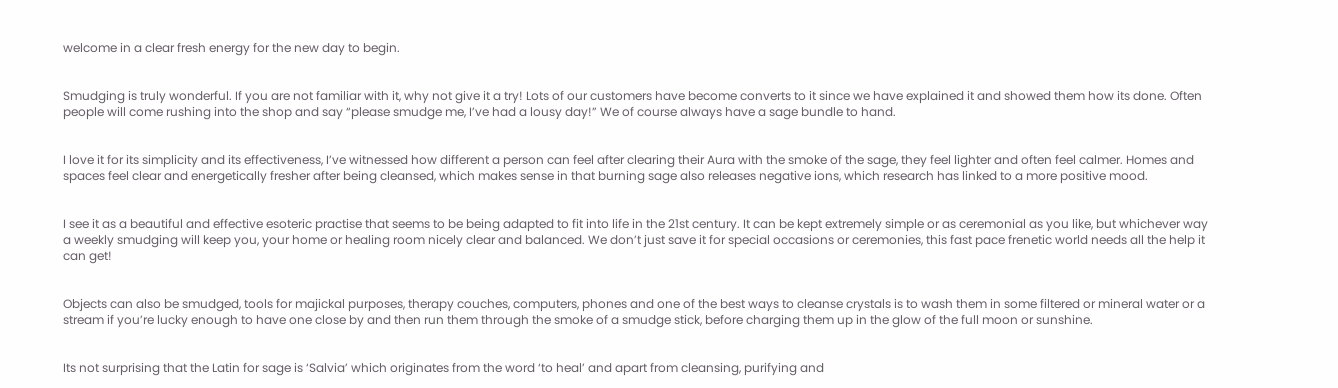welcome in a clear fresh energy for the new day to begin.


Smudging is truly wonderful. If you are not familiar with it, why not give it a try! Lots of our customers have become converts to it since we have explained it and showed them how its done. Often people will come rushing into the shop and say “please smudge me, I’ve had a lousy day!” We of course always have a sage bundle to hand.


I love it for its simplicity and its effectiveness, I’ve witnessed how different a person can feel after clearing their Aura with the smoke of the sage, they feel lighter and often feel calmer. Homes and spaces feel clear and energetically fresher after being cleansed, which makes sense in that burning sage also releases negative ions, which research has linked to a more positive mood.


I see it as a beautiful and effective esoteric practise that seems to be being adapted to fit into life in the 21st century. It can be kept extremely simple or as ceremonial as you like, but whichever way a weekly smudging will keep you, your home or healing room nicely clear and balanced. We don’t just save it for special occasions or ceremonies, this fast pace frenetic world needs all the help it can get!


Objects can also be smudged, tools for majickal purposes, therapy couches, computers, phones and one of the best ways to cleanse crystals is to wash them in some filtered or mineral water or a stream if you’re lucky enough to have one close by and then run them through the smoke of a smudge stick, before charging them up in the glow of the full moon or sunshine.


Its not surprising that the Latin for sage is ‘Salvia’ which originates from the word ‘to heal’ and apart from cleansing, purifying and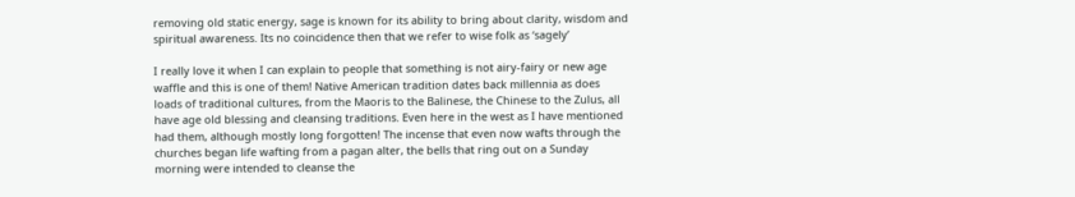removing old static energy, sage is known for its ability to bring about clarity, wisdom and spiritual awareness. Its no coincidence then that we refer to wise folk as ‘sagely’

I really love it when I can explain to people that something is not airy-fairy or new age waffle and this is one of them! Native American tradition dates back millennia as does loads of traditional cultures, from the Maoris to the Balinese, the Chinese to the Zulus, all have age old blessing and cleansing traditions. Even here in the west as I have mentioned had them, although mostly long forgotten! The incense that even now wafts through the churches began life wafting from a pagan alter, the bells that ring out on a Sunday morning were intended to cleanse the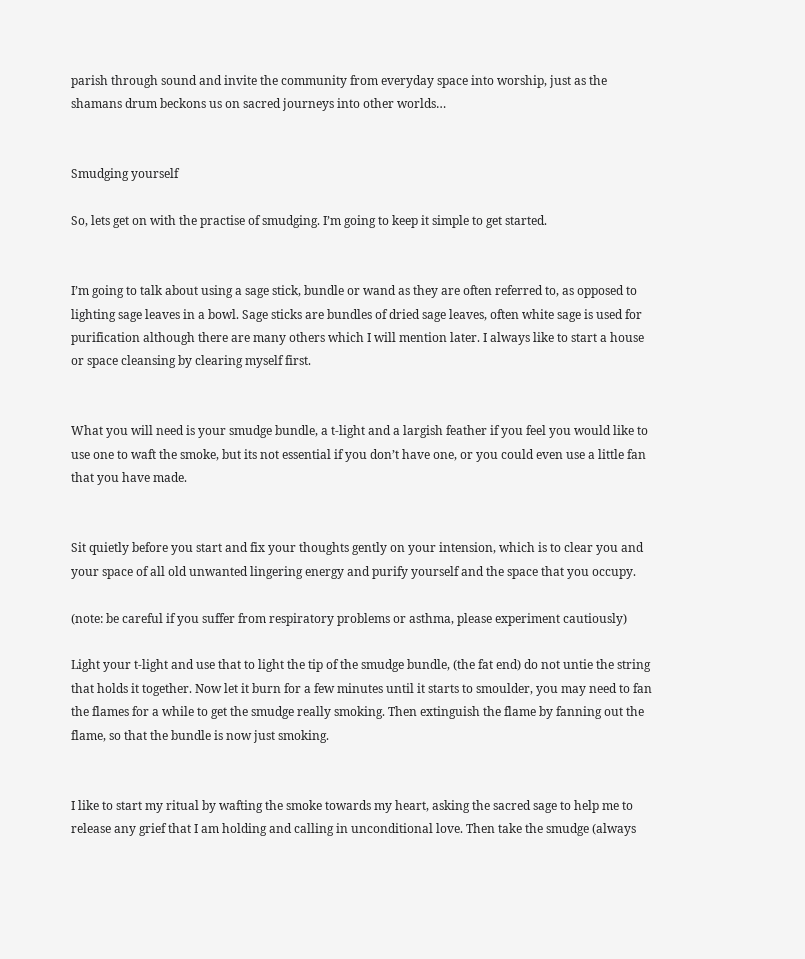parish through sound and invite the community from everyday space into worship, just as the shamans drum beckons us on sacred journeys into other worlds…


Smudging yourself

So, lets get on with the practise of smudging. I’m going to keep it simple to get started.


I’m going to talk about using a sage stick, bundle or wand as they are often referred to, as opposed to lighting sage leaves in a bowl. Sage sticks are bundles of dried sage leaves, often white sage is used for purification although there are many others which I will mention later. I always like to start a house or space cleansing by clearing myself first.


What you will need is your smudge bundle, a t-light and a largish feather if you feel you would like to use one to waft the smoke, but its not essential if you don’t have one, or you could even use a little fan that you have made.


Sit quietly before you start and fix your thoughts gently on your intension, which is to clear you and your space of all old unwanted lingering energy and purify yourself and the space that you occupy.

(note: be careful if you suffer from respiratory problems or asthma, please experiment cautiously)

Light your t-light and use that to light the tip of the smudge bundle, (the fat end) do not untie the string that holds it together. Now let it burn for a few minutes until it starts to smoulder, you may need to fan the flames for a while to get the smudge really smoking. Then extinguish the flame by fanning out the flame, so that the bundle is now just smoking.


I like to start my ritual by wafting the smoke towards my heart, asking the sacred sage to help me to release any grief that I am holding and calling in unconditional love. Then take the smudge (always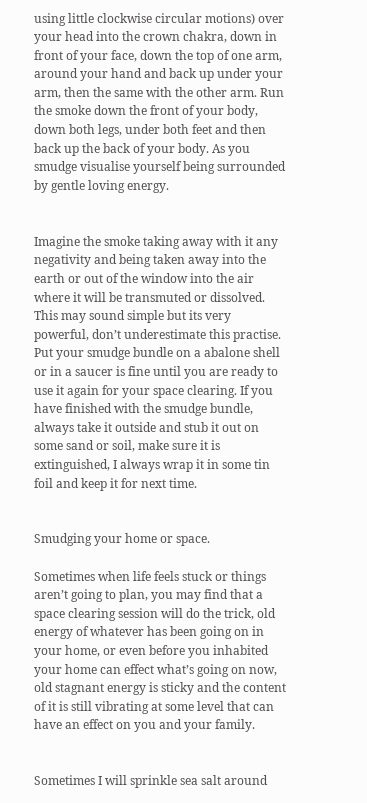using little clockwise circular motions) over your head into the crown chakra, down in front of your face, down the top of one arm, around your hand and back up under your arm, then the same with the other arm. Run the smoke down the front of your body, down both legs, under both feet and then back up the back of your body. As you smudge visualise yourself being surrounded by gentle loving energy.


Imagine the smoke taking away with it any negativity and being taken away into the earth or out of the window into the air where it will be transmuted or dissolved. This may sound simple but its very powerful, don’t underestimate this practise. Put your smudge bundle on a abalone shell or in a saucer is fine until you are ready to use it again for your space clearing. If you have finished with the smudge bundle, always take it outside and stub it out on some sand or soil, make sure it is extinguished, I always wrap it in some tin foil and keep it for next time.


Smudging your home or space.

Sometimes when life feels stuck or things aren’t going to plan, you may find that a space clearing session will do the trick, old energy of whatever has been going on in your home, or even before you inhabited your home can effect what’s going on now, old stagnant energy is sticky and the content of it is still vibrating at some level that can have an effect on you and your family.


Sometimes I will sprinkle sea salt around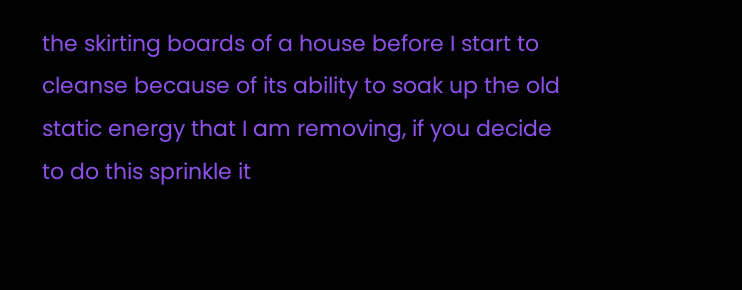the skirting boards of a house before I start to cleanse because of its ability to soak up the old static energy that I am removing, if you decide to do this sprinkle it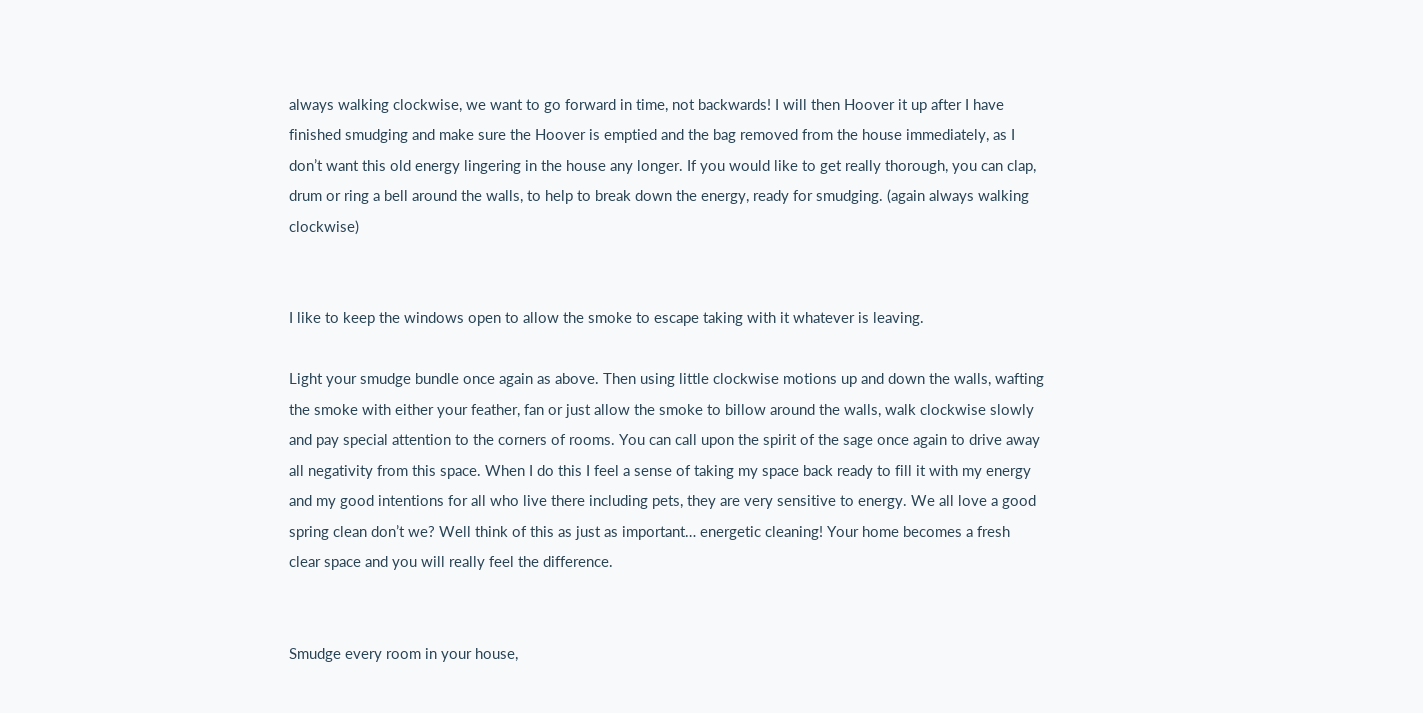always walking clockwise, we want to go forward in time, not backwards! I will then Hoover it up after I have finished smudging and make sure the Hoover is emptied and the bag removed from the house immediately, as I don’t want this old energy lingering in the house any longer. If you would like to get really thorough, you can clap, drum or ring a bell around the walls, to help to break down the energy, ready for smudging. (again always walking clockwise)


I like to keep the windows open to allow the smoke to escape taking with it whatever is leaving.

Light your smudge bundle once again as above. Then using little clockwise motions up and down the walls, wafting the smoke with either your feather, fan or just allow the smoke to billow around the walls, walk clockwise slowly and pay special attention to the corners of rooms. You can call upon the spirit of the sage once again to drive away all negativity from this space. When I do this I feel a sense of taking my space back ready to fill it with my energy and my good intentions for all who live there including pets, they are very sensitive to energy. We all love a good spring clean don’t we? Well think of this as just as important… energetic cleaning! Your home becomes a fresh clear space and you will really feel the difference.


Smudge every room in your house,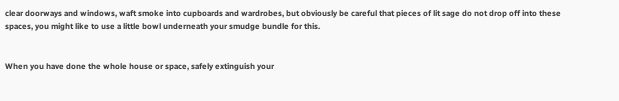clear doorways and windows, waft smoke into cupboards and wardrobes, but obviously be careful that pieces of lit sage do not drop off into these spaces, you might like to use a little bowl underneath your smudge bundle for this.


When you have done the whole house or space, safely extinguish your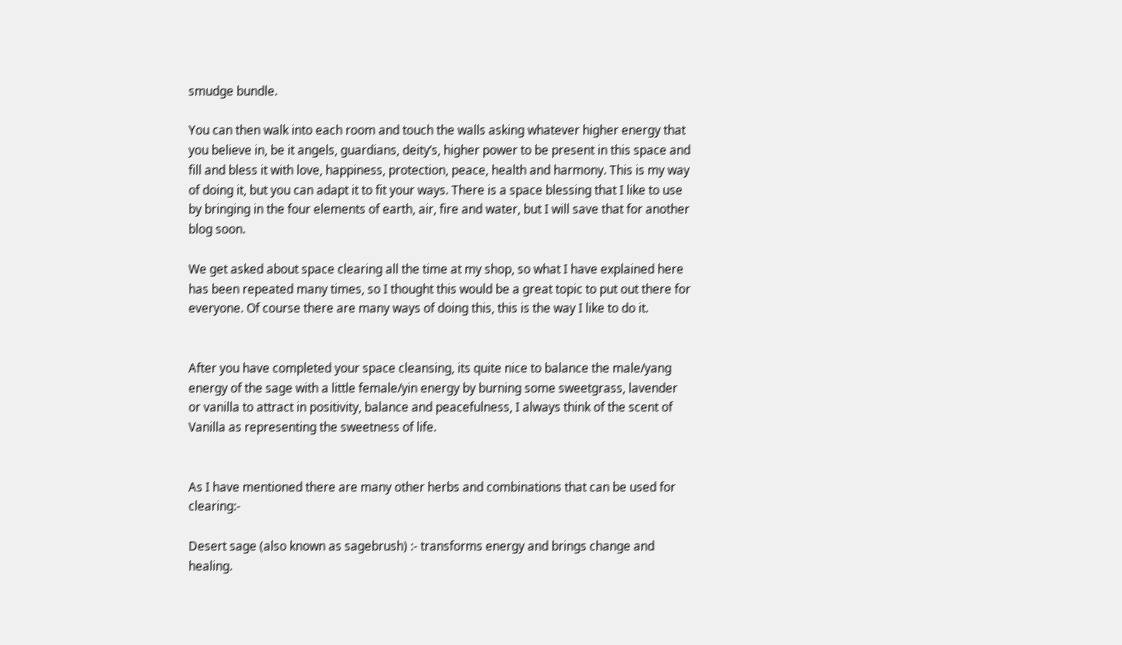smudge bundle.

You can then walk into each room and touch the walls asking whatever higher energy that you believe in, be it angels, guardians, deity’s, higher power to be present in this space and fill and bless it with love, happiness, protection, peace, health and harmony. This is my way of doing it, but you can adapt it to fit your ways. There is a space blessing that I like to use by bringing in the four elements of earth, air, fire and water, but I will save that for another blog soon.

We get asked about space clearing all the time at my shop, so what I have explained here has been repeated many times, so I thought this would be a great topic to put out there for everyone. Of course there are many ways of doing this, this is the way I like to do it.


After you have completed your space cleansing, its quite nice to balance the male/yang energy of the sage with a little female/yin energy by burning some sweetgrass, lavender or vanilla to attract in positivity, balance and peacefulness, I always think of the scent of Vanilla as representing the sweetness of life.


As I have mentioned there are many other herbs and combinations that can be used for clearing:-

Desert sage (also known as sagebrush) :- transforms energy and brings change and healing.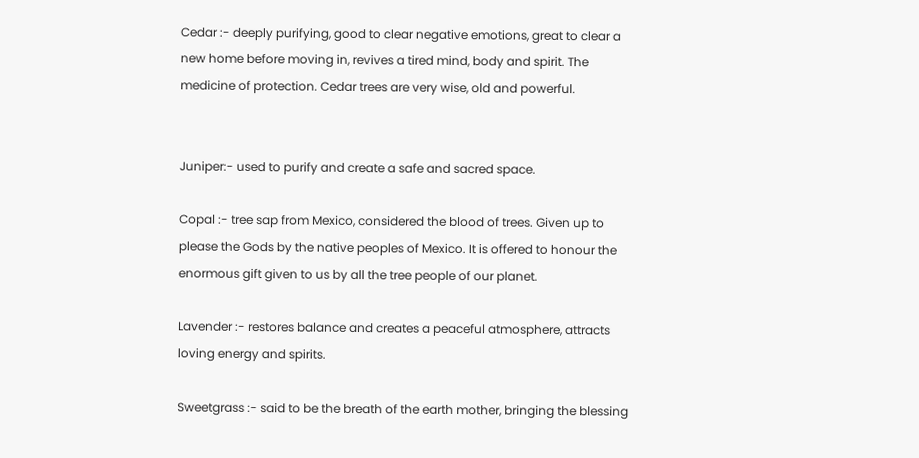Cedar :- deeply purifying, good to clear negative emotions, great to clear a new home before moving in, revives a tired mind, body and spirit. The medicine of protection. Cedar trees are very wise, old and powerful.


Juniper:- used to purify and create a safe and sacred space.

Copal :- tree sap from Mexico, considered the blood of trees. Given up to please the Gods by the native peoples of Mexico. It is offered to honour the enormous gift given to us by all the tree people of our planet.

Lavender :- restores balance and creates a peaceful atmosphere, attracts loving energy and spirits.

Sweetgrass :- said to be the breath of the earth mother, bringing the blessing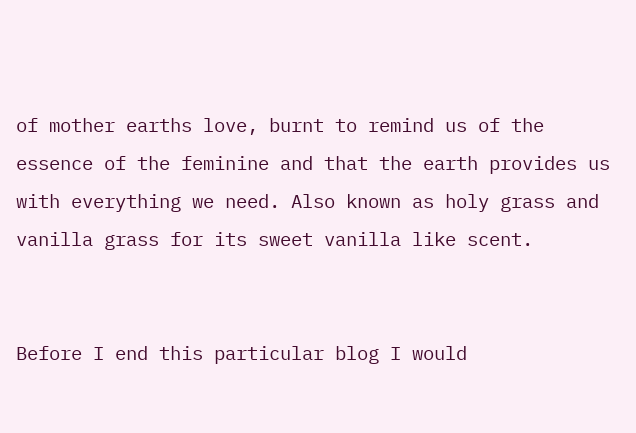of mother earths love, burnt to remind us of the essence of the feminine and that the earth provides us with everything we need. Also known as holy grass and vanilla grass for its sweet vanilla like scent.


Before I end this particular blog I would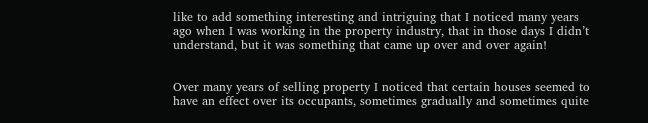like to add something interesting and intriguing that I noticed many years ago when I was working in the property industry, that in those days I didn’t understand, but it was something that came up over and over again!


Over many years of selling property I noticed that certain houses seemed to have an effect over its occupants, sometimes gradually and sometimes quite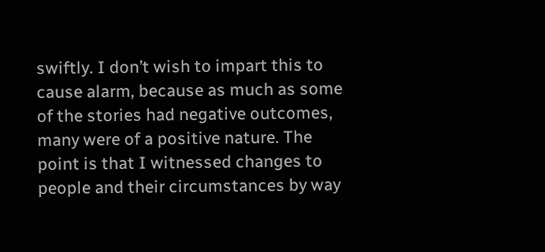swiftly. I don’t wish to impart this to cause alarm, because as much as some of the stories had negative outcomes, many were of a positive nature. The point is that I witnessed changes to people and their circumstances by way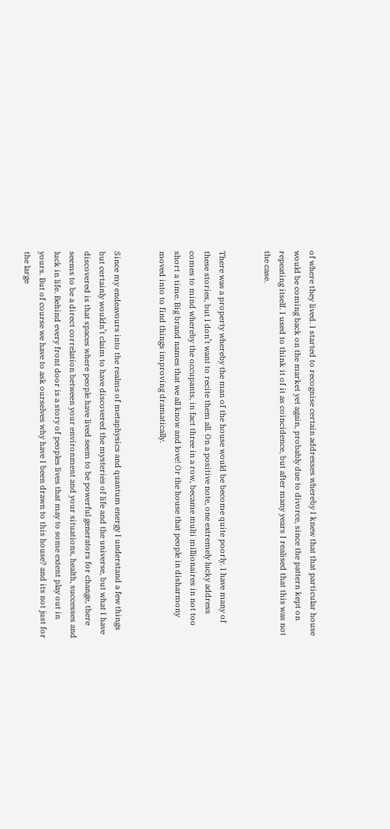of where they lived. I started to recognise certain addresses whereby I knew that that particular house would be coming back on the market yet again, probably due to divorce, since the pattern kept on repeating itself. I used to think it of it as coincidence, but after many years I realised that this was not the case.


There was a property whereby the man of the house would be become quite poorly. I have many of these stories, but I don’t want to recite them all. On a positive note, one extremely lucky address comes to mind whereby the occupants, in fact three in a row, became multi millionaires in not too short a time. Big brand names that we all know and love! Or the house that people in disharmony moved into to find things improving dramatically.


Since my endeavours into the realms of metaphysics and quantum energy I understand a few things but certainly wouldn’t claim to have discovered the mysteries of life and the universe, but what I have discovered is that spaces where people have lived seem to be powerful generators for change, there seems to be a direct correlation between your environment and your situations, health, successes and luck in life. Behind every front door is a story of peoples lives that may to some extent play out in yours. But of course we have to ask ourselves why have I been drawn to this house? and its not just for the large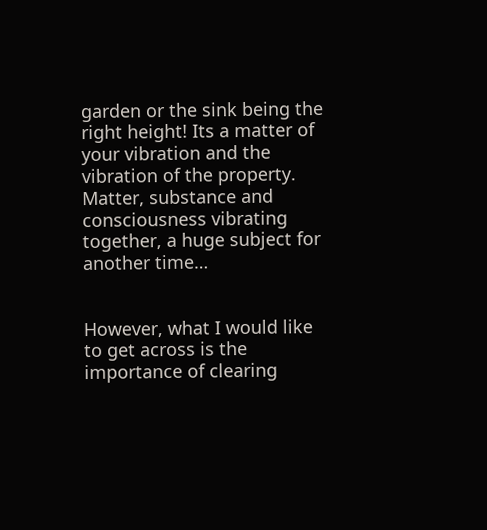garden or the sink being the right height! Its a matter of your vibration and the vibration of the property. Matter, substance and consciousness vibrating together, a huge subject for another time…


However, what I would like to get across is the importance of clearing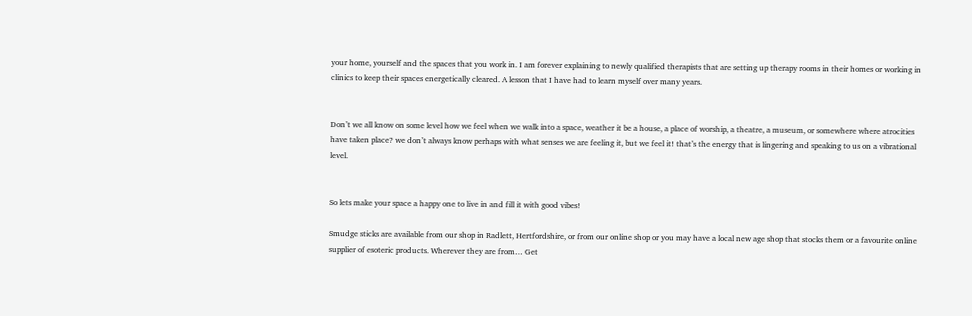your home, yourself and the spaces that you work in. I am forever explaining to newly qualified therapists that are setting up therapy rooms in their homes or working in clinics to keep their spaces energetically cleared. A lesson that I have had to learn myself over many years.


Don’t we all know on some level how we feel when we walk into a space, weather it be a house, a place of worship, a theatre, a museum, or somewhere where atrocities have taken place? we don’t always know perhaps with what senses we are feeling it, but we feel it! that’s the energy that is lingering and speaking to us on a vibrational level.


So lets make your space a happy one to live in and fill it with good vibes!

Smudge sticks are available from our shop in Radlett, Hertfordshire, or from our online shop or you may have a local new age shop that stocks them or a favourite online supplier of esoteric products. Wherever they are from… Get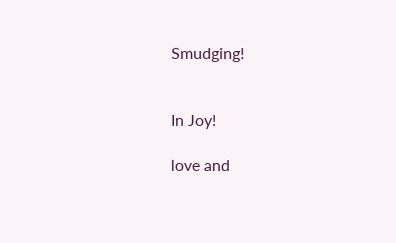Smudging!


In Joy!

love and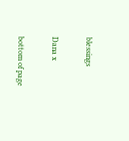blessings

Dana x

bottom of page